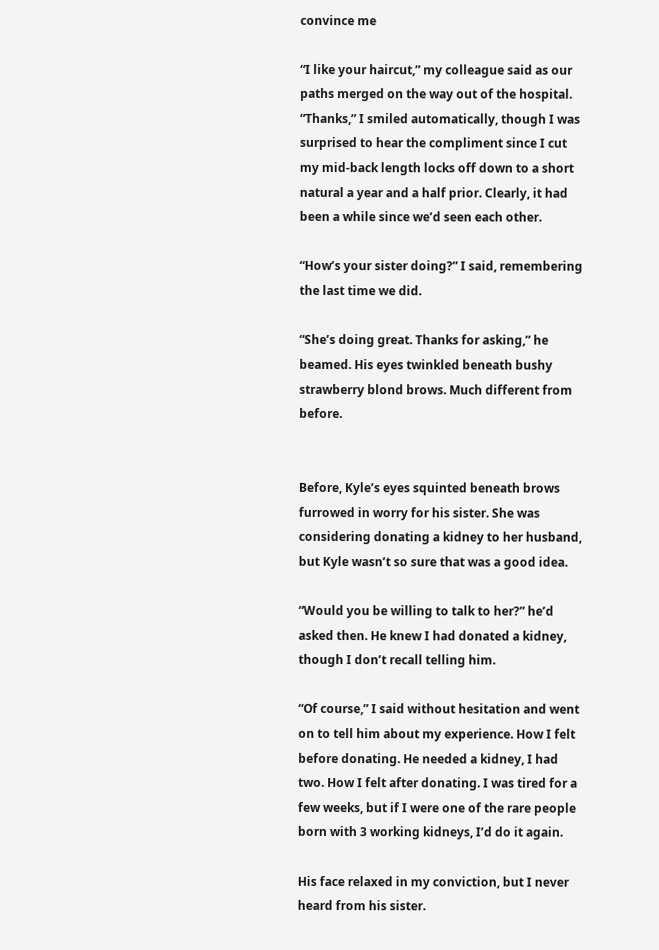convince me

“I like your haircut,” my colleague said as our paths merged on the way out of the hospital. “Thanks,” I smiled automatically, though I was surprised to hear the compliment since I cut my mid-back length locks off down to a short natural a year and a half prior. Clearly, it had been a while since we’d seen each other.

“How’s your sister doing?” I said, remembering the last time we did.

“She’s doing great. Thanks for asking,” he beamed. His eyes twinkled beneath bushy strawberry blond brows. Much different from before.


Before, Kyle’s eyes squinted beneath brows furrowed in worry for his sister. She was considering donating a kidney to her husband, but Kyle wasn’t so sure that was a good idea.

“Would you be willing to talk to her?” he’d asked then. He knew I had donated a kidney, though I don’t recall telling him.

“Of course,” I said without hesitation and went on to tell him about my experience. How I felt before donating. He needed a kidney, I had two. How I felt after donating. I was tired for a few weeks, but if I were one of the rare people born with 3 working kidneys, I’d do it again.

His face relaxed in my conviction, but I never heard from his sister.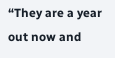“They are a year out now and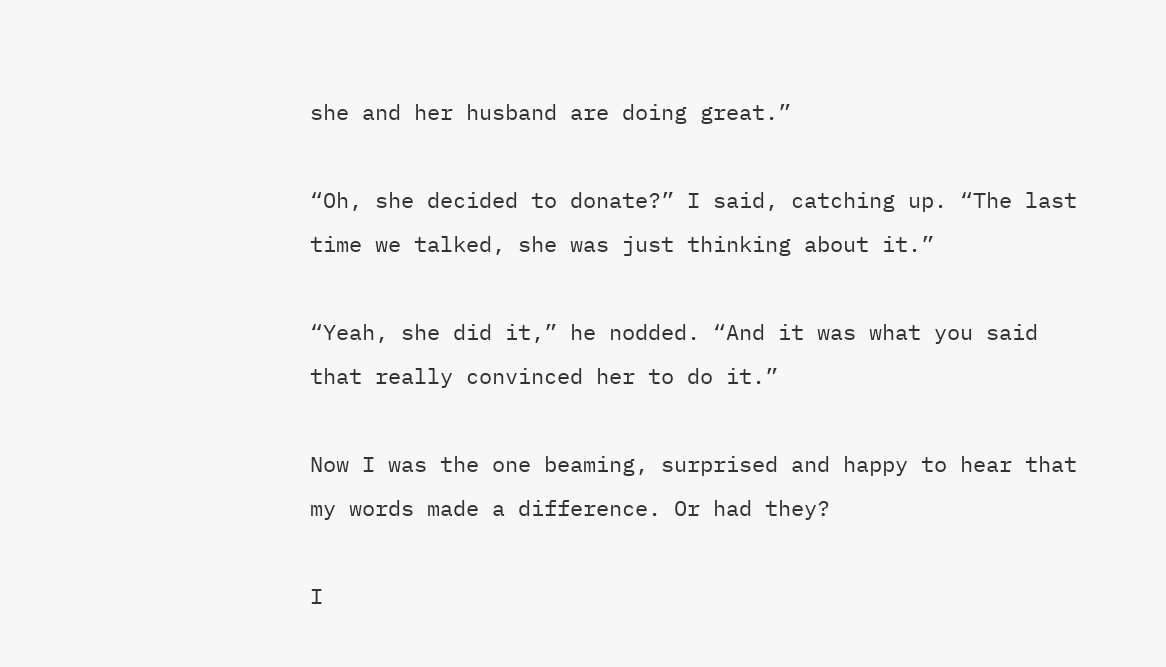she and her husband are doing great.”

“Oh, she decided to donate?” I said, catching up. “The last time we talked, she was just thinking about it.”

“Yeah, she did it,” he nodded. “And it was what you said that really convinced her to do it.”

Now I was the one beaming, surprised and happy to hear that my words made a difference. Or had they?

I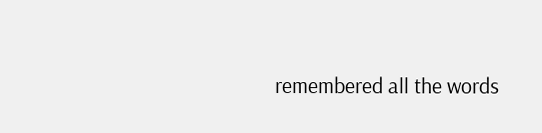remembered all the words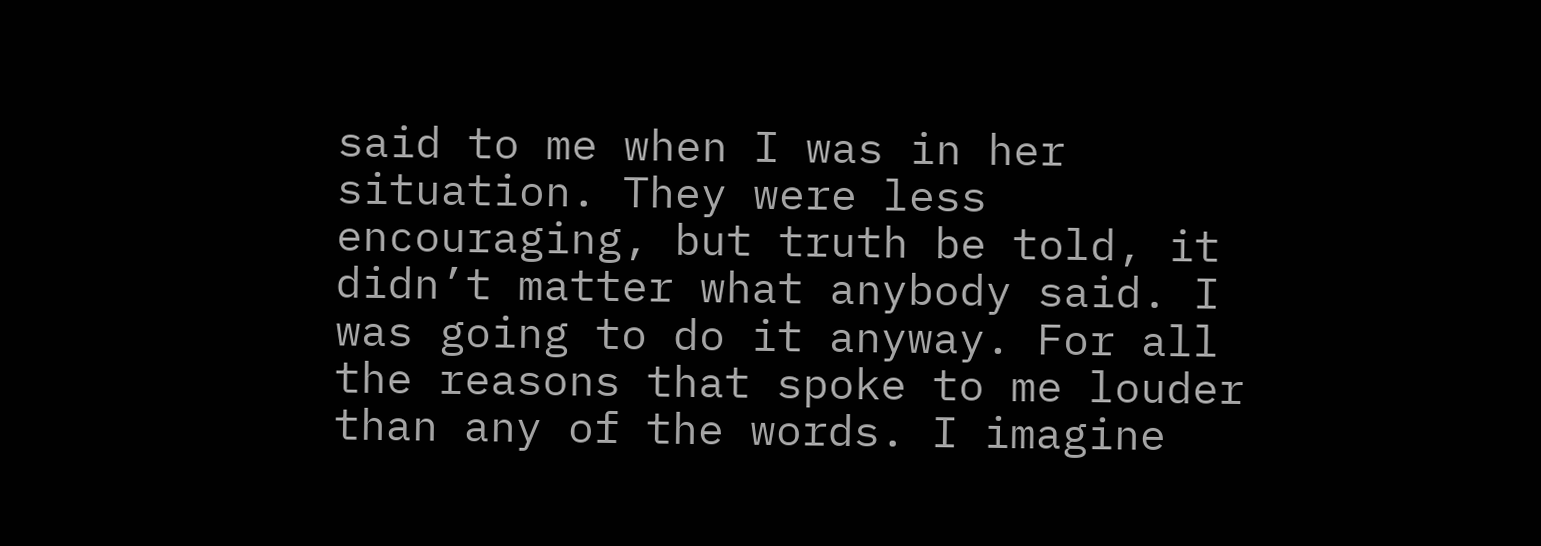said to me when I was in her situation. They were less encouraging, but truth be told, it didn’t matter what anybody said. I was going to do it anyway. For all the reasons that spoke to me louder than any of the words. I imagine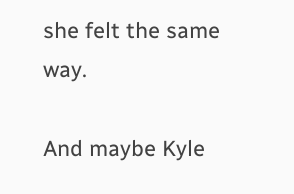she felt the same way.

And maybe Kyle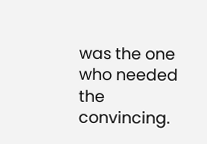was the one who needed the convincing.